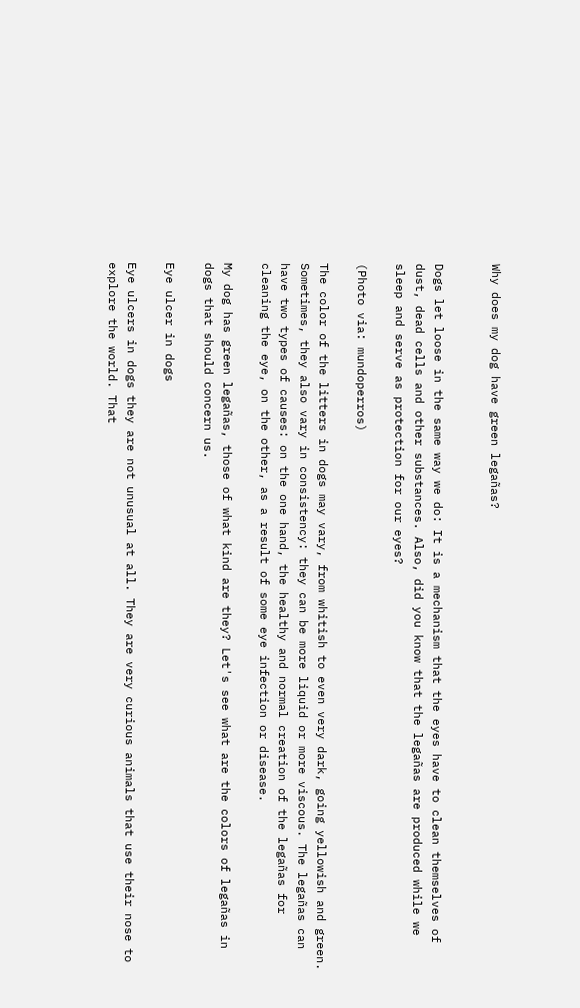Why does my dog have green legañas?


Dogs let loose in the same way we do: It is a mechanism that the eyes have to clean themselves of dust, dead cells and other substances. Also, did you know that the legañas are produced while we sleep and serve as protection for our eyes?

(Photo via: mundoperros)

The color of the litters in dogs may vary, from whitish to even very dark, going yellowish and green. Sometimes, they also vary in consistency: they can be more liquid or more viscous. The legañas can have two types of causes: on the one hand, the healthy and normal creation of the legañas for cleaning the eye, on the other, as a result of some eye infection or disease.

My dog has green legañas, those of what kind are they? Let's see what are the colors of legañas in dogs that should concern us.

Eye ulcer in dogs

Eye ulcers in dogs they are not unusual at all. They are very curious animals that use their nose to explore the world. That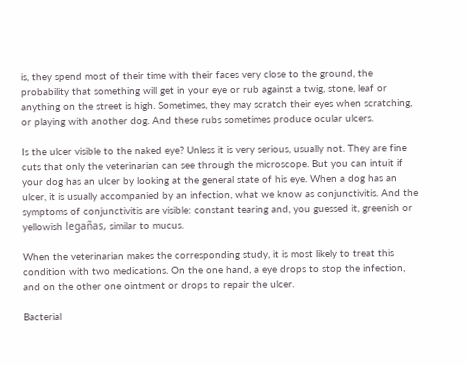is, they spend most of their time with their faces very close to the ground, the probability that something will get in your eye or rub against a twig, stone, leaf or anything on the street is high. Sometimes, they may scratch their eyes when scratching, or playing with another dog. And these rubs sometimes produce ocular ulcers.

Is the ulcer visible to the naked eye? Unless it is very serious, usually not. They are fine cuts that only the veterinarian can see through the microscope. But you can intuit if your dog has an ulcer by looking at the general state of his eye. When a dog has an ulcer, it is usually accompanied by an infection, what we know as conjunctivitis. And the symptoms of conjunctivitis are visible: constant tearing and, you guessed it, greenish or yellowish legañas, similar to mucus.

When the veterinarian makes the corresponding study, it is most likely to treat this condition with two medications. On the one hand, a eye drops to stop the infection, and on the other one ointment or drops to repair the ulcer.

Bacterial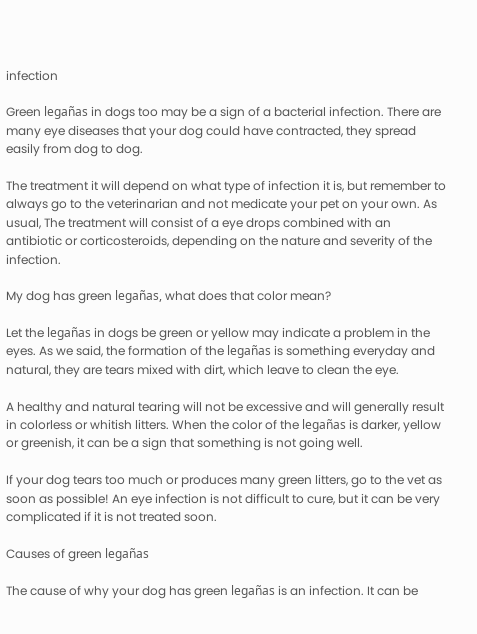infection

Green legañas in dogs too may be a sign of a bacterial infection. There are many eye diseases that your dog could have contracted, they spread easily from dog to dog.

The treatment it will depend on what type of infection it is, but remember to always go to the veterinarian and not medicate your pet on your own. As usual, The treatment will consist of a eye drops combined with an antibiotic or corticosteroids, depending on the nature and severity of the infection.

My dog has green legañas, what does that color mean?

Let the legañas in dogs be green or yellow may indicate a problem in the eyes. As we said, the formation of the legañas is something everyday and natural, they are tears mixed with dirt, which leave to clean the eye.

A healthy and natural tearing will not be excessive and will generally result in colorless or whitish litters. When the color of the legañas is darker, yellow or greenish, it can be a sign that something is not going well.

If your dog tears too much or produces many green litters, go to the vet as soon as possible! An eye infection is not difficult to cure, but it can be very complicated if it is not treated soon.

Causes of green legañas

The cause of why your dog has green legañas is an infection. It can be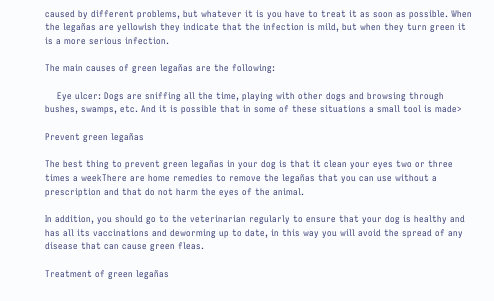caused by different problems, but whatever it is you have to treat it as soon as possible. When the legañas are yellowish they indicate that the infection is mild, but when they turn green it is a more serious infection.

The main causes of green legañas are the following:

    Eye ulcer: Dogs are sniffing all the time, playing with other dogs and browsing through bushes, swamps, etc. And it is possible that in some of these situations a small tool is made>

Prevent green legañas

The best thing to prevent green legañas in your dog is that it clean your eyes two or three times a weekThere are home remedies to remove the legañas that you can use without a prescription and that do not harm the eyes of the animal.

In addition, you should go to the veterinarian regularly to ensure that your dog is healthy and has all its vaccinations and deworming up to date, in this way you will avoid the spread of any disease that can cause green fleas.

Treatment of green legañas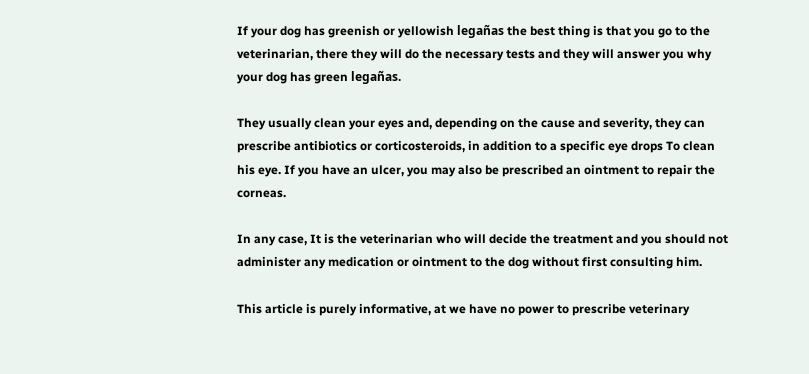If your dog has greenish or yellowish legañas the best thing is that you go to the veterinarian, there they will do the necessary tests and they will answer you why your dog has green legañas.

They usually clean your eyes and, depending on the cause and severity, they can prescribe antibiotics or corticosteroids, in addition to a specific eye drops To clean his eye. If you have an ulcer, you may also be prescribed an ointment to repair the corneas.

In any case, It is the veterinarian who will decide the treatment and you should not administer any medication or ointment to the dog without first consulting him.

This article is purely informative, at we have no power to prescribe veterinary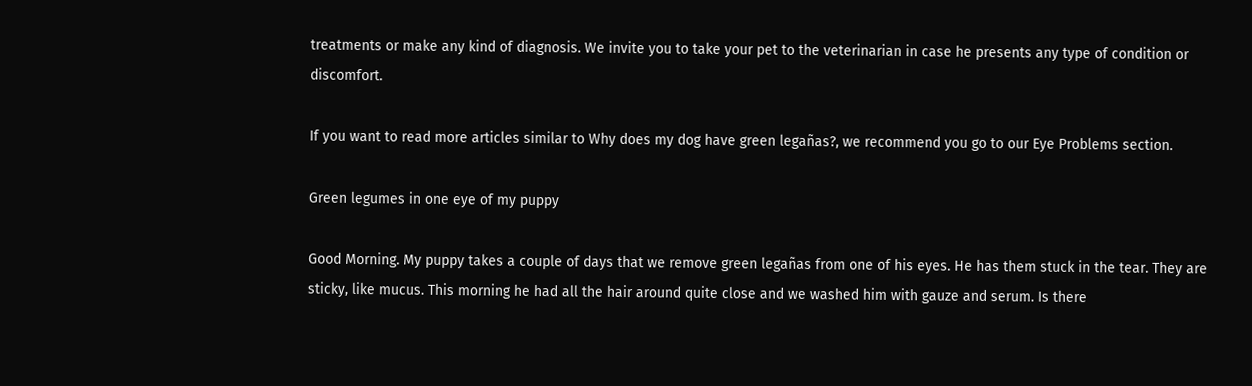treatments or make any kind of diagnosis. We invite you to take your pet to the veterinarian in case he presents any type of condition or discomfort.

If you want to read more articles similar to Why does my dog have green legañas?, we recommend you go to our Eye Problems section.

Green legumes in one eye of my puppy

Good Morning. My puppy takes a couple of days that we remove green legañas from one of his eyes. He has them stuck in the tear. They are sticky, like mucus. This morning he had all the hair around quite close and we washed him with gauze and serum. Is there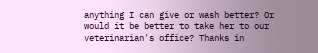anything I can give or wash better? Or would it be better to take her to our veterinarian's office? Thanks in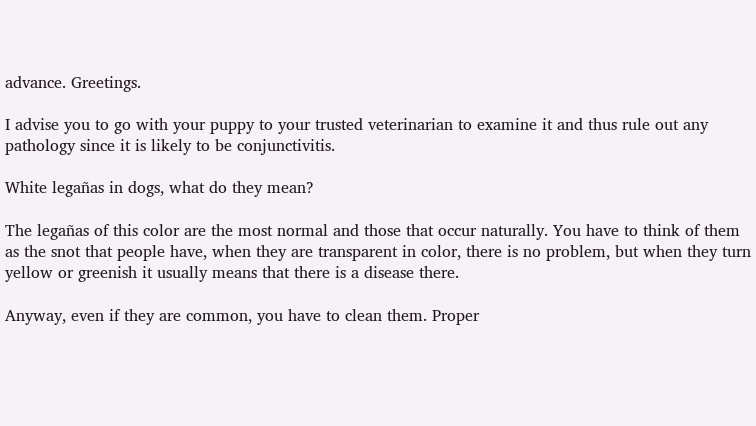advance. Greetings.

I advise you to go with your puppy to your trusted veterinarian to examine it and thus rule out any pathology since it is likely to be conjunctivitis.

White legañas in dogs, what do they mean?

The legañas of this color are the most normal and those that occur naturally. You have to think of them as the snot that people have, when they are transparent in color, there is no problem, but when they turn yellow or greenish it usually means that there is a disease there.

Anyway, even if they are common, you have to clean them. Proper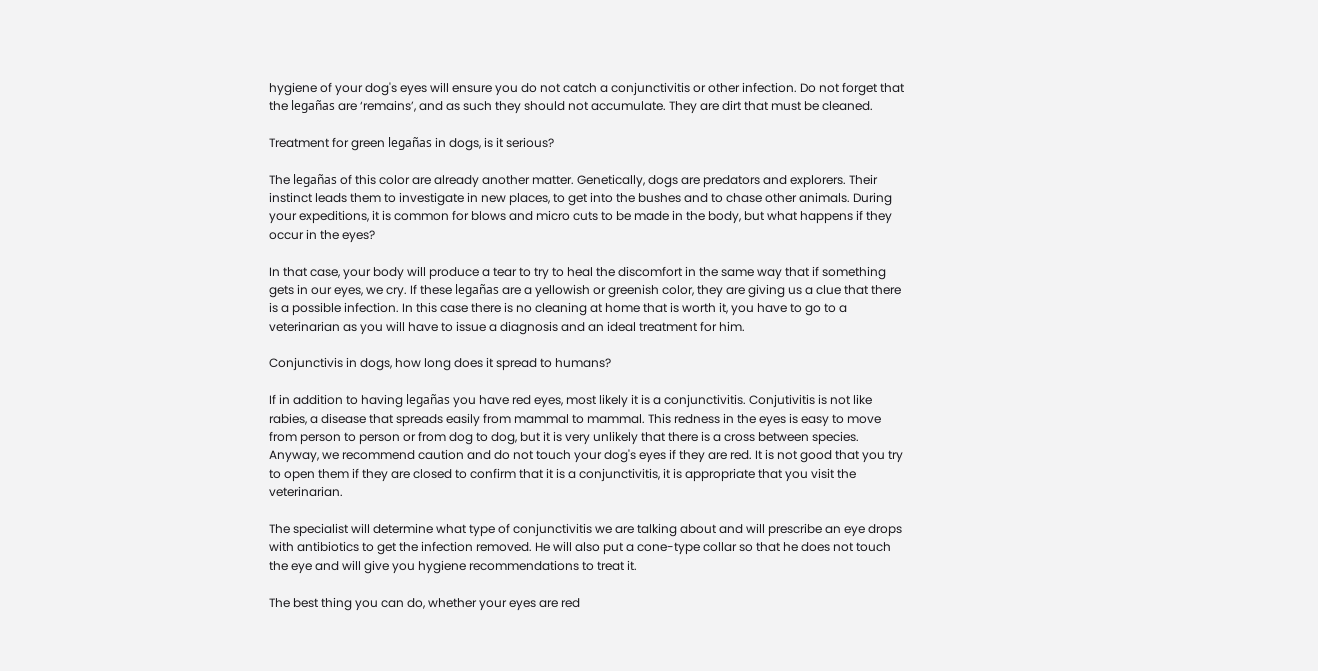hygiene of your dog's eyes will ensure you do not catch a conjunctivitis or other infection. Do not forget that the legañas are ‘remains’, and as such they should not accumulate. They are dirt that must be cleaned.

Treatment for green legañas in dogs, is it serious?

The legañas of this color are already another matter. Genetically, dogs are predators and explorers. Their instinct leads them to investigate in new places, to get into the bushes and to chase other animals. During your expeditions, it is common for blows and micro cuts to be made in the body, but what happens if they occur in the eyes?

In that case, your body will produce a tear to try to heal the discomfort in the same way that if something gets in our eyes, we cry. If these legañas are a yellowish or greenish color, they are giving us a clue that there is a possible infection. In this case there is no cleaning at home that is worth it, you have to go to a veterinarian as you will have to issue a diagnosis and an ideal treatment for him.

Conjunctivis in dogs, how long does it spread to humans?

If in addition to having legañas you have red eyes, most likely it is a conjunctivitis. Conjutivitis is not like rabies, a disease that spreads easily from mammal to mammal. This redness in the eyes is easy to move from person to person or from dog to dog, but it is very unlikely that there is a cross between species. Anyway, we recommend caution and do not touch your dog's eyes if they are red. It is not good that you try to open them if they are closed to confirm that it is a conjunctivitis, it is appropriate that you visit the veterinarian.

The specialist will determine what type of conjunctivitis we are talking about and will prescribe an eye drops with antibiotics to get the infection removed. He will also put a cone-type collar so that he does not touch the eye and will give you hygiene recommendations to treat it.

The best thing you can do, whether your eyes are red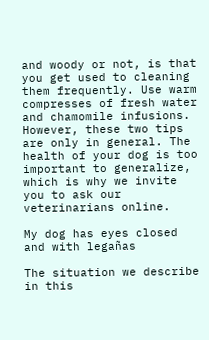and woody or not, is that you get used to cleaning them frequently. Use warm compresses of fresh water and chamomile infusions. However, these two tips are only in general. The health of your dog is too important to generalize, which is why we invite you to ask our veterinarians online.

My dog has eyes closed and with legañas

The situation we describe in this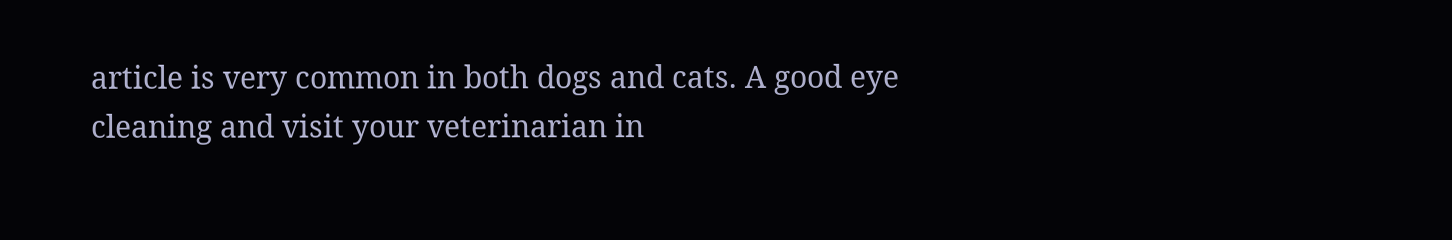article is very common in both dogs and cats. A good eye cleaning and visit your veterinarian in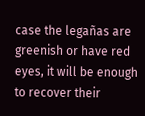case the legañas are greenish or have red eyes, it will be enough to recover their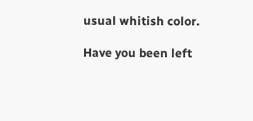usual whitish color.

Have you been left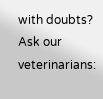with doubts? Ask our veterinarians: